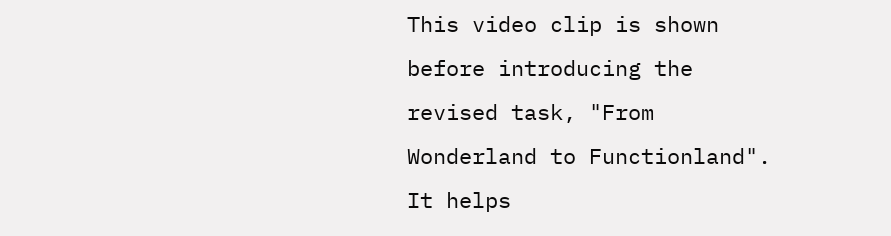This video clip is shown before introducing the revised task, "From Wonderland to Functionland". It helps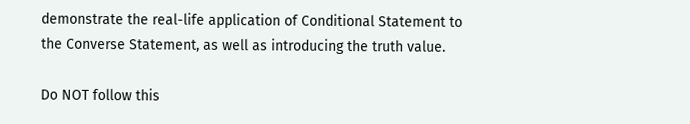demonstrate the real-life application of Conditional Statement to the Converse Statement, as well as introducing the truth value.

Do NOT follow this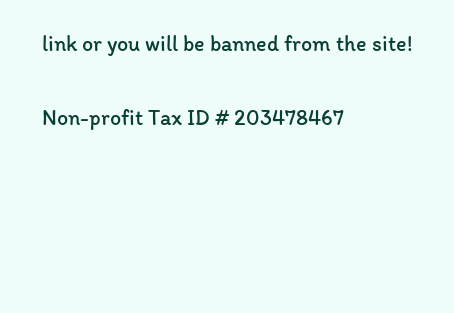link or you will be banned from the site!

Non-profit Tax ID # 203478467